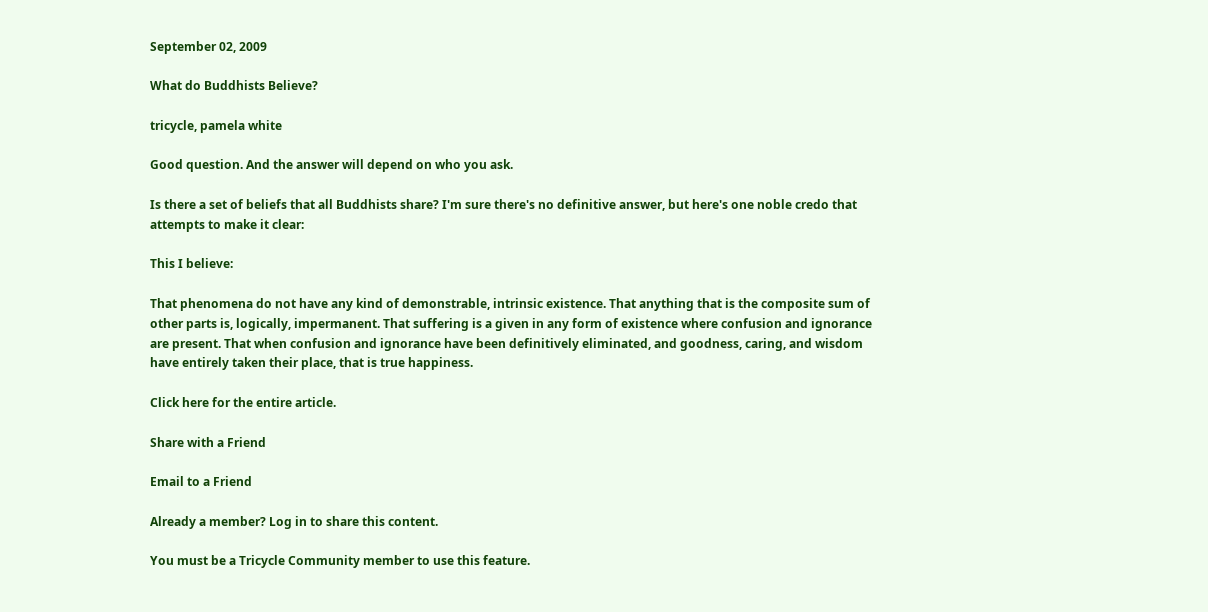September 02, 2009

What do Buddhists Believe?

tricycle, pamela white

Good question. And the answer will depend on who you ask.

Is there a set of beliefs that all Buddhists share? I'm sure there's no definitive answer, but here's one noble credo that attempts to make it clear:

This I believe:

That phenomena do not have any kind of demonstrable, intrinsic existence. That anything that is the composite sum of other parts is, logically, impermanent. That suffering is a given in any form of existence where confusion and ignorance are present. That when confusion and ignorance have been definitively eliminated, and goodness, caring, and wisdom have entirely taken their place, that is true happiness.

Click here for the entire article.

Share with a Friend

Email to a Friend

Already a member? Log in to share this content.

You must be a Tricycle Community member to use this feature.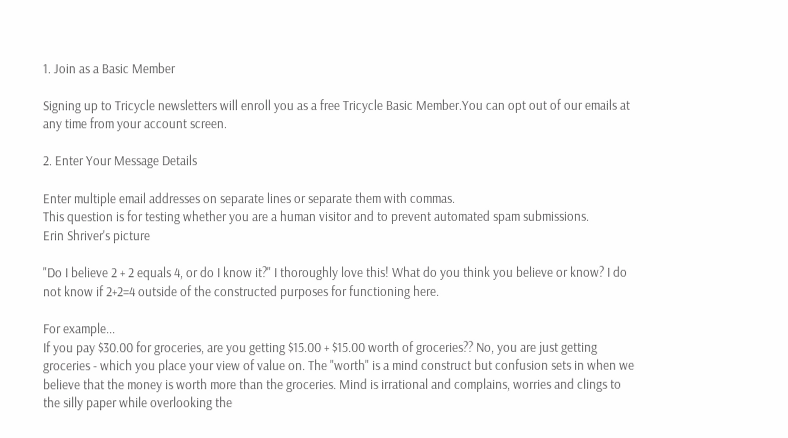1. Join as a Basic Member

Signing up to Tricycle newsletters will enroll you as a free Tricycle Basic Member.You can opt out of our emails at any time from your account screen.

2. Enter Your Message Details

Enter multiple email addresses on separate lines or separate them with commas.
This question is for testing whether you are a human visitor and to prevent automated spam submissions.
Erin Shriver's picture

"Do I believe 2 + 2 equals 4, or do I know it?" I thoroughly love this! What do you think you believe or know? I do not know if 2+2=4 outside of the constructed purposes for functioning here.

For example...
If you pay $30.00 for groceries, are you getting $15.00 + $15.00 worth of groceries?? No, you are just getting groceries - which you place your view of value on. The "worth" is a mind construct but confusion sets in when we believe that the money is worth more than the groceries. Mind is irrational and complains, worries and clings to the silly paper while overlooking the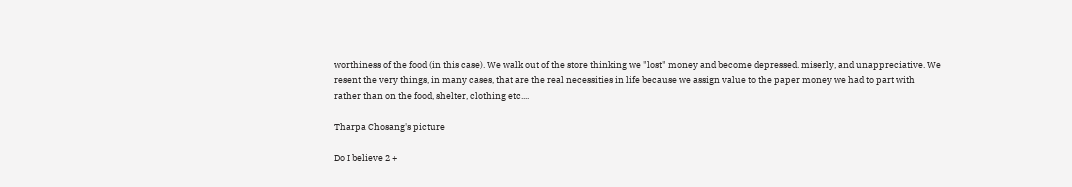worthiness of the food (in this case). We walk out of the store thinking we "lost" money and become depressed. miserly, and unappreciative. We resent the very things, in many cases, that are the real necessities in life because we assign value to the paper money we had to part with rather than on the food, shelter, clothing etc....

Tharpa Chosang's picture

Do I believe 2 +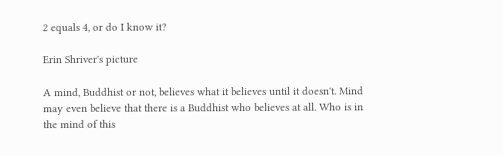2 equals 4, or do I know it?

Erin Shriver's picture

A mind, Buddhist or not, believes what it believes until it doesn't. Mind may even believe that there is a Buddhist who believes at all. Who is in the mind of this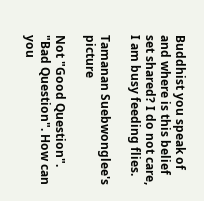Buddhist you speak of and where is this belief set shared? I do not care, I am busy feeding flies.

Tamanan Suebwonglee's picture

Not "Good Question". "Bad Question". How can you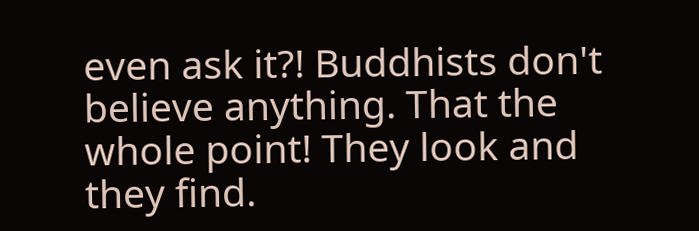even ask it?! Buddhists don't believe anything. That the whole point! They look and they find.